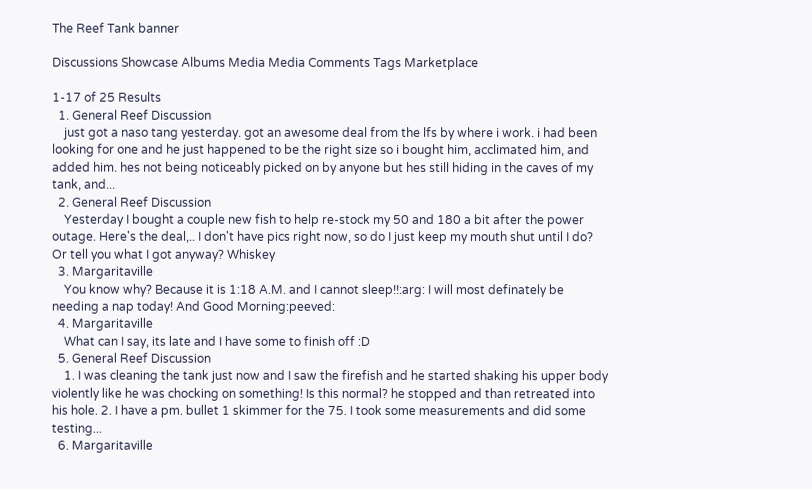The Reef Tank banner

Discussions Showcase Albums Media Media Comments Tags Marketplace

1-17 of 25 Results
  1. General Reef Discussion
    just got a naso tang yesterday. got an awesome deal from the lfs by where i work. i had been looking for one and he just happened to be the right size so i bought him, acclimated him, and added him. hes not being noticeably picked on by anyone but hes still hiding in the caves of my tank, and...
  2. General Reef Discussion
    Yesterday I bought a couple new fish to help re-stock my 50 and 180 a bit after the power outage. Here's the deal,.. I don't have pics right now, so do I just keep my mouth shut until I do? Or tell you what I got anyway? Whiskey
  3. Margaritaville
    You know why? Because it is 1:18 A.M. and I cannot sleep!!:arg: I will most definately be needing a nap today! And Good Morning:peeved:
  4. Margaritaville
    What can I say, its late and I have some to finish off :D
  5. General Reef Discussion
    1. I was cleaning the tank just now and I saw the firefish and he started shaking his upper body violently like he was chocking on something! Is this normal? he stopped and than retreated into his hole. 2. I have a pm. bullet 1 skimmer for the 75. I took some measurements and did some testing...
  6. Margaritaville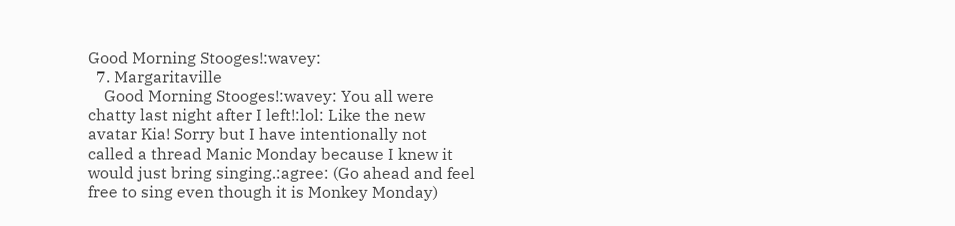Good Morning Stooges!:wavey:
  7. Margaritaville
    Good Morning Stooges!:wavey: You all were chatty last night after I left!:lol: Like the new avatar Kia! Sorry but I have intentionally not called a thread Manic Monday because I knew it would just bring singing.:agree: (Go ahead and feel free to sing even though it is Monkey Monday)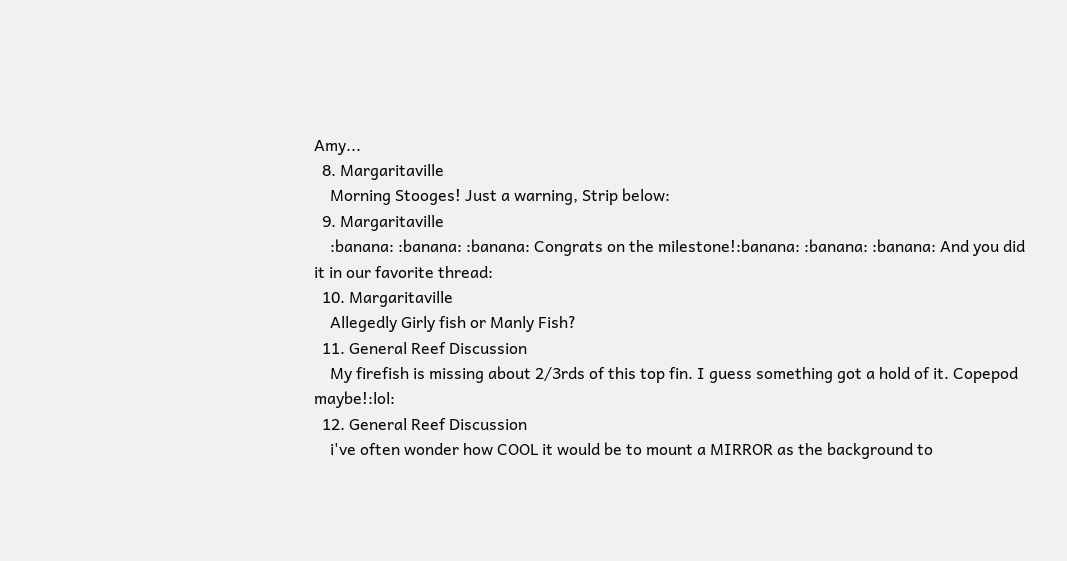Amy...
  8. Margaritaville
    Morning Stooges! Just a warning, Strip below:
  9. Margaritaville
    :banana: :banana: :banana: Congrats on the milestone!:banana: :banana: :banana: And you did it in our favorite thread:
  10. Margaritaville
    Allegedly Girly fish or Manly Fish?
  11. General Reef Discussion
    My firefish is missing about 2/3rds of this top fin. I guess something got a hold of it. Copepod maybe!:lol:
  12. General Reef Discussion
    i've often wonder how COOL it would be to mount a MIRROR as the background to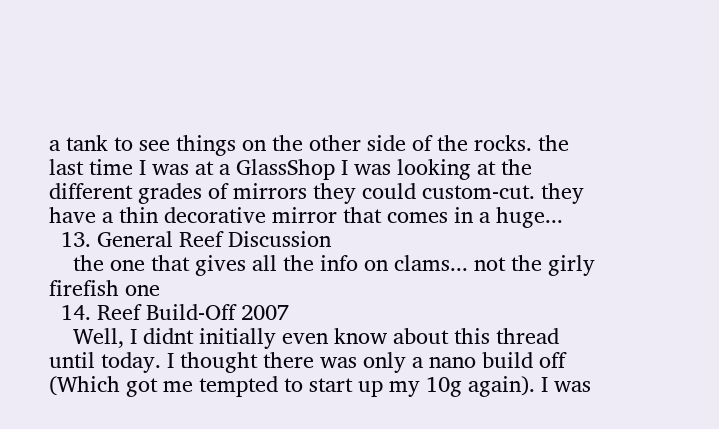a tank to see things on the other side of the rocks. the last time I was at a GlassShop I was looking at the different grades of mirrors they could custom-cut. they have a thin decorative mirror that comes in a huge...
  13. General Reef Discussion
    the one that gives all the info on clams... not the girly firefish one
  14. Reef Build-Off 2007
    Well, I didnt initially even know about this thread until today. I thought there was only a nano build off (Which got me tempted to start up my 10g again). I was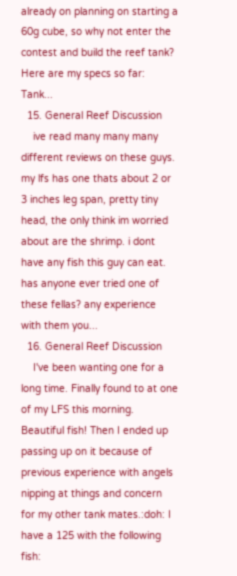already on planning on starting a 60g cube, so why not enter the contest and build the reef tank? Here are my specs so far: Tank...
  15. General Reef Discussion
    ive read many many many different reviews on these guys. my lfs has one thats about 2 or 3 inches leg span, pretty tiny head, the only think im worried about are the shrimp. i dont have any fish this guy can eat. has anyone ever tried one of these fellas? any experience with them you...
  16. General Reef Discussion
    I've been wanting one for a long time. Finally found to at one of my LFS this morning. Beautiful fish! Then I ended up passing up on it because of previous experience with angels nipping at things and concern for my other tank mates.:doh: I have a 125 with the following fish: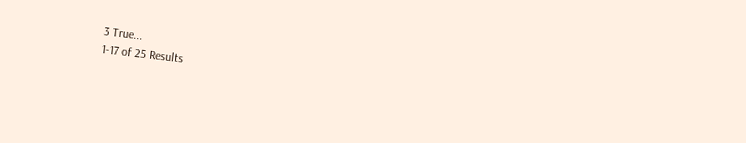3 True...
1-17 of 25 Results